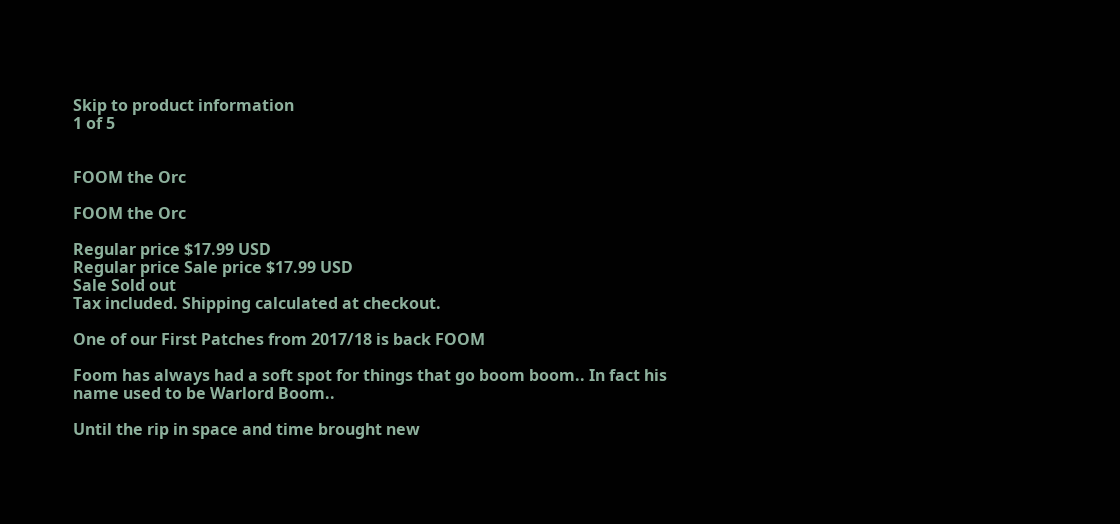Skip to product information
1 of 5


FOOM the Orc

FOOM the Orc

Regular price $17.99 USD
Regular price Sale price $17.99 USD
Sale Sold out
Tax included. Shipping calculated at checkout.

One of our First Patches from 2017/18 is back FOOM

Foom has always had a soft spot for things that go boom boom.. In fact his name used to be Warlord Boom..

Until the rip in space and time brought new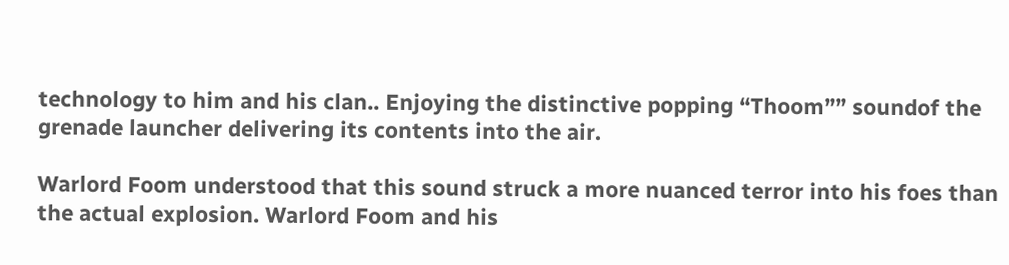technology to him and his clan.. Enjoying the distinctive popping “Thoom”” soundof the grenade launcher delivering its contents into the air.

Warlord Foom understood that this sound struck a more nuanced terror into his foes than the actual explosion. Warlord Foom and his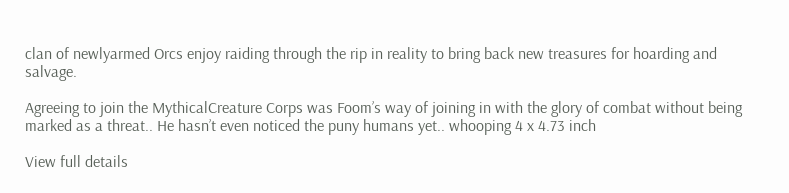clan of newlyarmed Orcs enjoy raiding through the rip in reality to bring back new treasures for hoarding and salvage.

Agreeing to join the MythicalCreature Corps was Foom’s way of joining in with the glory of combat without being marked as a threat.. He hasn’t even noticed the puny humans yet.. whooping 4 x 4.73 inch

View full details